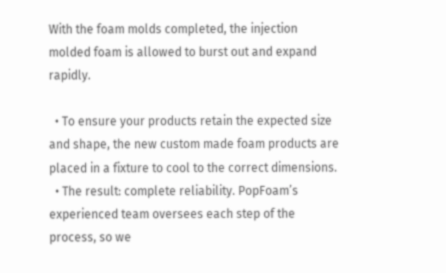With the foam molds completed, the injection molded foam is allowed to burst out and expand rapidly.

  • To ensure your products retain the expected size and shape, the new custom made foam products are placed in a fixture to cool to the correct dimensions.
  • The result: complete reliability. PopFoam’s experienced team oversees each step of the process, so we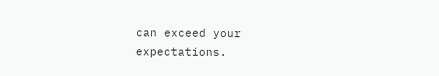can exceed your expectations.